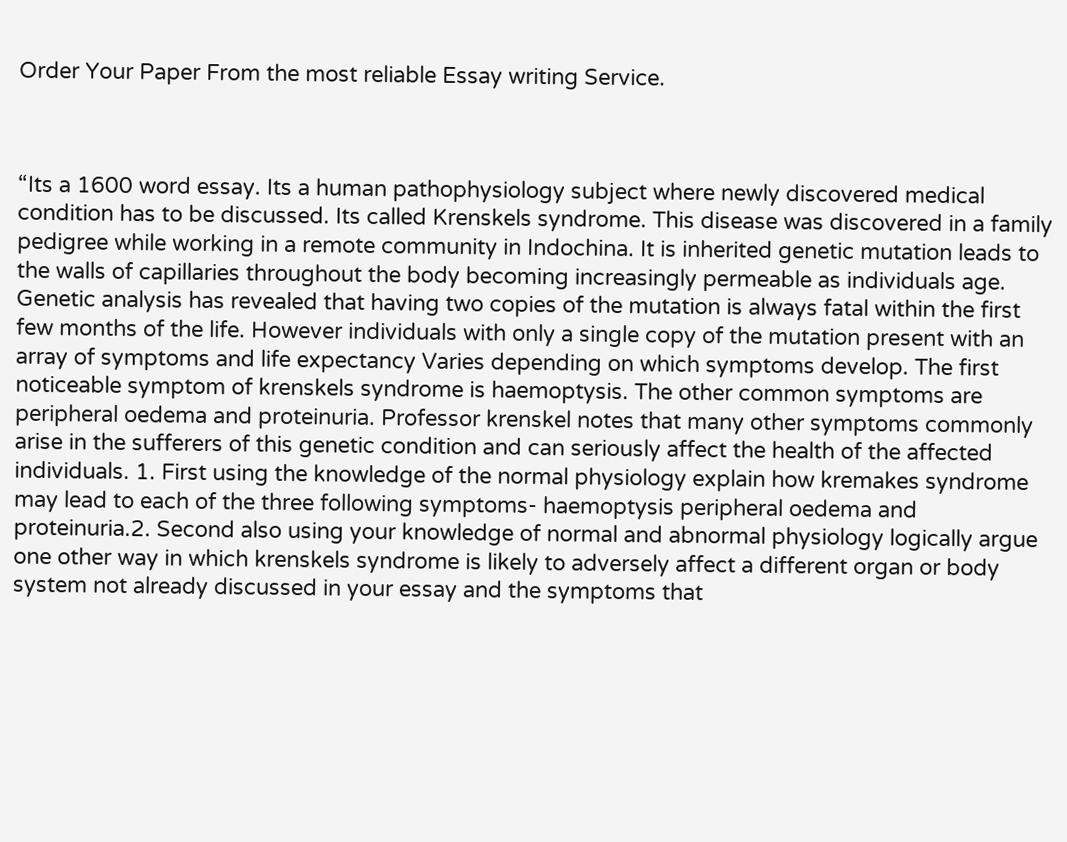Order Your Paper From the most reliable Essay writing Service.



“Its a 1600 word essay. Its a human pathophysiology subject where newly discovered medical condition has to be discussed. Its called Krenskels syndrome. This disease was discovered in a family pedigree while working in a remote community in Indochina. It is inherited genetic mutation leads to the walls of capillaries throughout the body becoming increasingly permeable as individuals age. Genetic analysis has revealed that having two copies of the mutation is always fatal within the first few months of the life. However individuals with only a single copy of the mutation present with an array of symptoms and life expectancy Varies depending on which symptoms develop. The first noticeable symptom of krenskels syndrome is haemoptysis. The other common symptoms are peripheral oedema and proteinuria. Professor krenskel notes that many other symptoms commonly arise in the sufferers of this genetic condition and can seriously affect the health of the affected individuals. 1. First using the knowledge of the normal physiology explain how kremakes syndrome may lead to each of the three following symptoms- haemoptysis peripheral oedema and proteinuria.2. Second also using your knowledge of normal and abnormal physiology logically argue one other way in which krenskels syndrome is likely to adversely affect a different organ or body system not already discussed in your essay and the symptoms that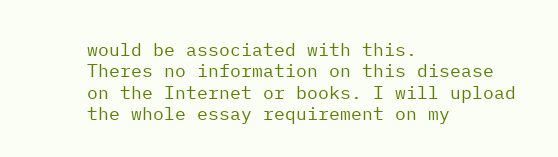would be associated with this.
Theres no information on this disease on the Internet or books. I will upload the whole essay requirement on my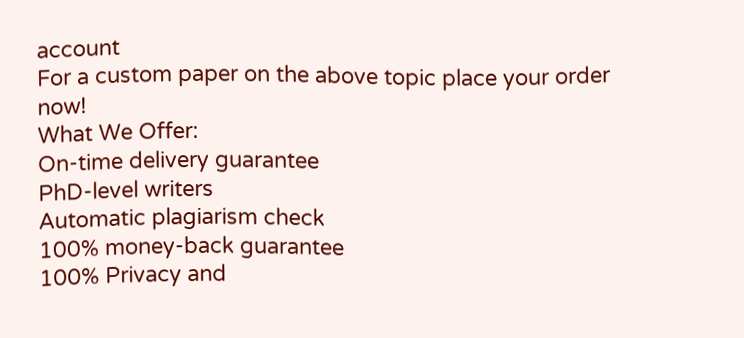account
For a custom paper on the above topic place your order now!
What We Offer:
On-time delivery guarantee
PhD-level writers
Automatic plagiarism check
100% money-back guarantee
100% Privacy and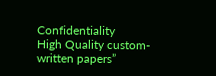Confidentiality
High Quality custom-written papers”